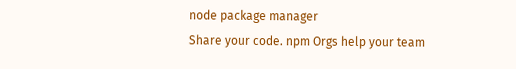node package manager
Share your code. npm Orgs help your team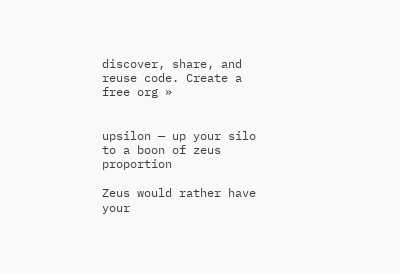discover, share, and reuse code. Create a free org »


upsilon — up your silo to a boon of zeus proportion

Zeus would rather have your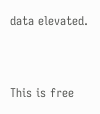data elevated.


This is free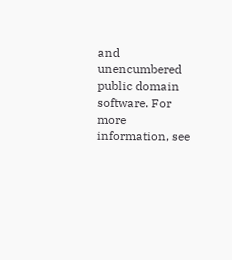and unencumbered public domain software. For more information, see